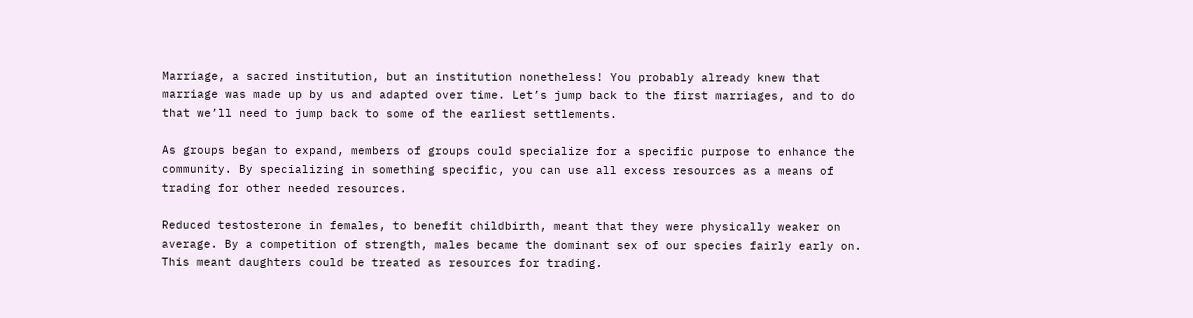Marriage, a sacred institution, but an institution nonetheless! You probably already knew that marriage was made up by us and adapted over time. Let’s jump back to the first marriages, and to do that we’ll need to jump back to some of the earliest settlements.

As groups began to expand, members of groups could specialize for a specific purpose to enhance the community. By specializing in something specific, you can use all excess resources as a means of trading for other needed resources.

Reduced testosterone in females, to benefit childbirth, meant that they were physically weaker on average. By a competition of strength, males became the dominant sex of our species fairly early on. This meant daughters could be treated as resources for trading.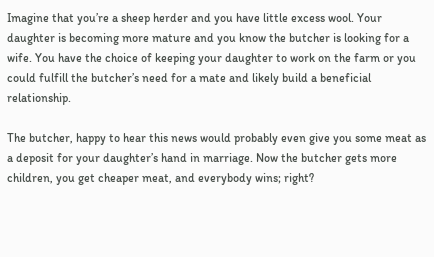Imagine that you’re a sheep herder and you have little excess wool. Your daughter is becoming more mature and you know the butcher is looking for a wife. You have the choice of keeping your daughter to work on the farm or you could fulfill the butcher’s need for a mate and likely build a beneficial relationship.

The butcher, happy to hear this news would probably even give you some meat as a deposit for your daughter’s hand in marriage. Now the butcher gets more children, you get cheaper meat, and everybody wins; right?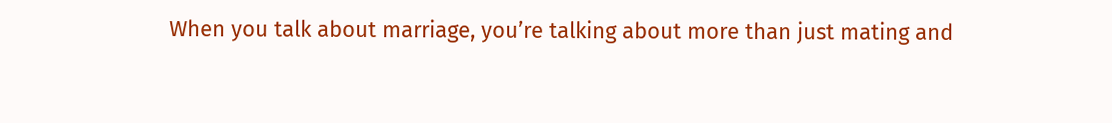When you talk about marriage, you’re talking about more than just mating and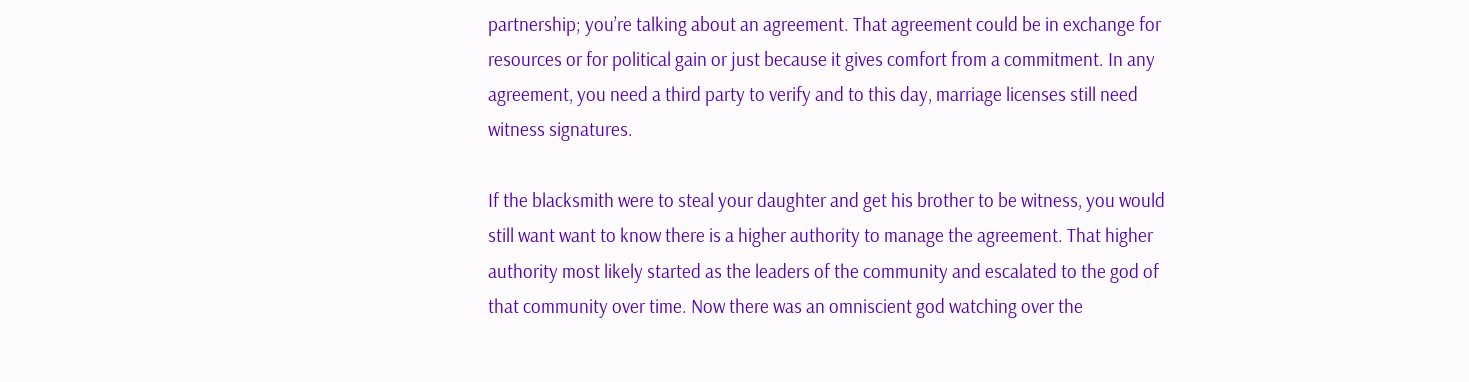partnership; you’re talking about an agreement. That agreement could be in exchange for resources or for political gain or just because it gives comfort from a commitment. In any agreement, you need a third party to verify and to this day, marriage licenses still need witness signatures.

If the blacksmith were to steal your daughter and get his brother to be witness, you would still want want to know there is a higher authority to manage the agreement. That higher authority most likely started as the leaders of the community and escalated to the god of that community over time. Now there was an omniscient god watching over the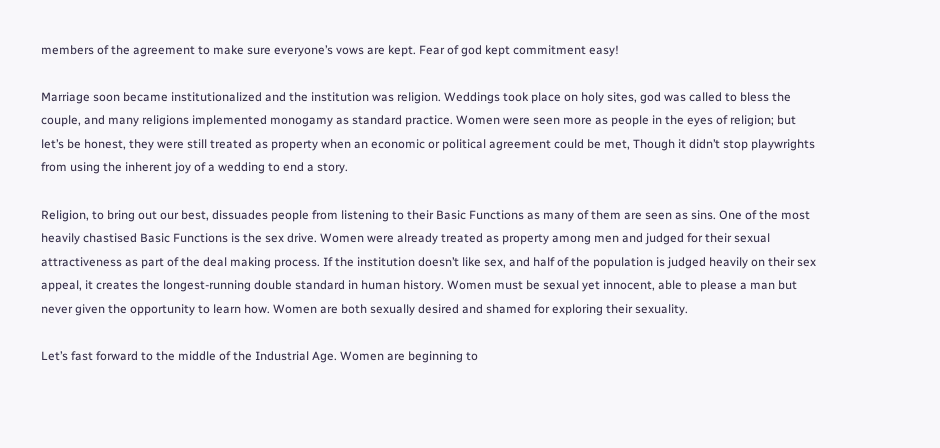members of the agreement to make sure everyone’s vows are kept. Fear of god kept commitment easy!

Marriage soon became institutionalized and the institution was religion. Weddings took place on holy sites, god was called to bless the couple, and many religions implemented monogamy as standard practice. Women were seen more as people in the eyes of religion; but let’s be honest, they were still treated as property when an economic or political agreement could be met, Though it didn’t stop playwrights from using the inherent joy of a wedding to end a story.

Religion, to bring out our best, dissuades people from listening to their Basic Functions as many of them are seen as sins. One of the most heavily chastised Basic Functions is the sex drive. Women were already treated as property among men and judged for their sexual attractiveness as part of the deal making process. If the institution doesn’t like sex, and half of the population is judged heavily on their sex appeal, it creates the longest-running double standard in human history. Women must be sexual yet innocent, able to please a man but never given the opportunity to learn how. Women are both sexually desired and shamed for exploring their sexuality.

Let’s fast forward to the middle of the Industrial Age. Women are beginning to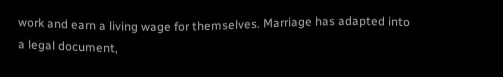work and earn a living wage for themselves. Marriage has adapted into a legal document,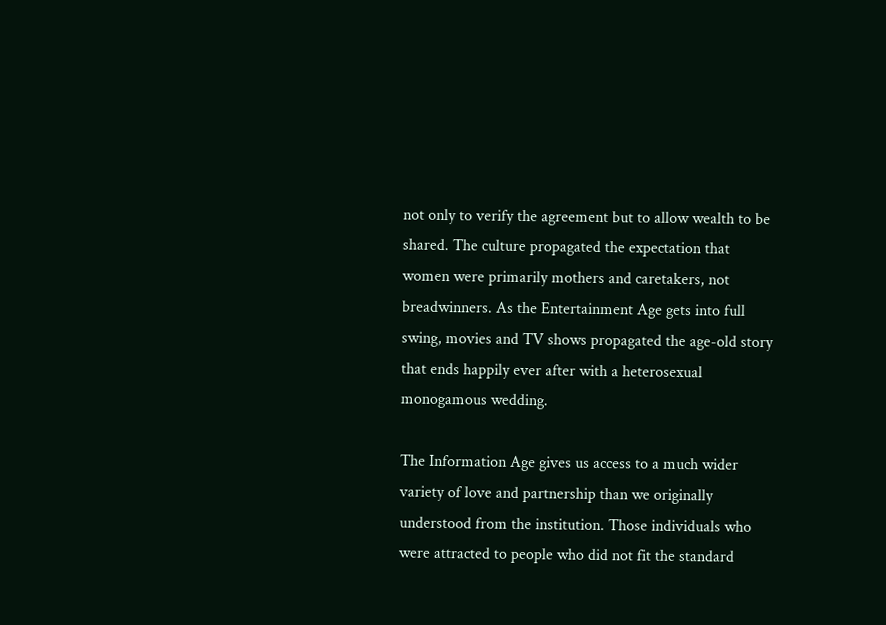not only to verify the agreement but to allow wealth to be shared. The culture propagated the expectation that women were primarily mothers and caretakers, not breadwinners. As the Entertainment Age gets into full swing, movies and TV shows propagated the age-old story that ends happily ever after with a heterosexual monogamous wedding.

The Information Age gives us access to a much wider variety of love and partnership than we originally understood from the institution. Those individuals who were attracted to people who did not fit the standard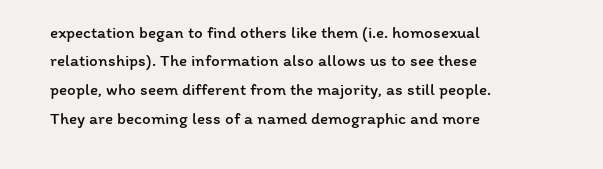expectation began to find others like them (i.e. homosexual relationships). The information also allows us to see these people, who seem different from the majority, as still people. They are becoming less of a named demographic and more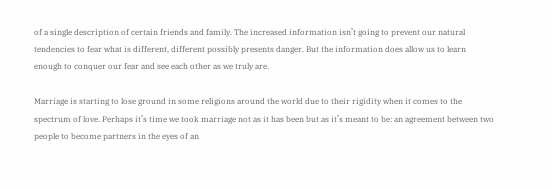of a single description of certain friends and family. The increased information isn’t going to prevent our natural tendencies to fear what is different, different possibly presents danger. But the information does allow us to learn enough to conquer our fear and see each other as we truly are.

Marriage is starting to lose ground in some religions around the world due to their rigidity when it comes to the spectrum of love. Perhaps it’s time we took marriage not as it has been but as it’s meant to be: an agreement between two people to become partners in the eyes of an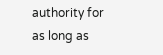authority for as long as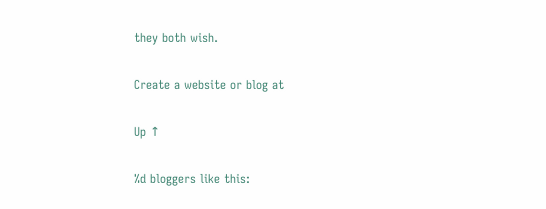they both wish.

Create a website or blog at

Up ↑

%d bloggers like this: